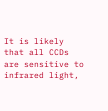It is likely that all CCDs are sensitive to infrared light,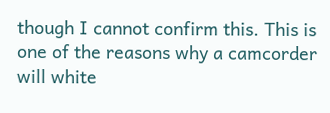though I cannot confirm this. This is one of the reasons why a camcorder will white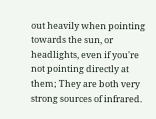out heavily when pointing towards the sun, or headlights, even if you're not pointing directly at them; They are both very strong sources of infrared.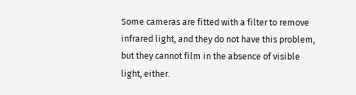Some cameras are fitted with a filter to remove infrared light, and they do not have this problem, but they cannot film in the absence of visible light, either.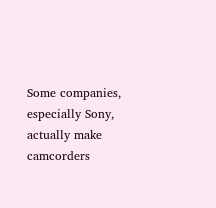Some companies, especially Sony, actually make camcorders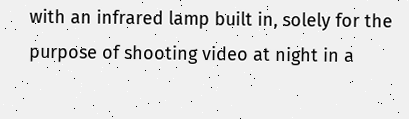with an infrared lamp built in, solely for the purpose of shooting video at night in a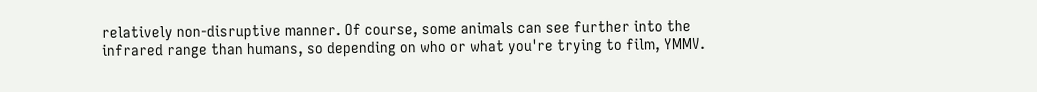relatively non-disruptive manner. Of course, some animals can see further into the infrared range than humans, so depending on who or what you're trying to film, YMMV.